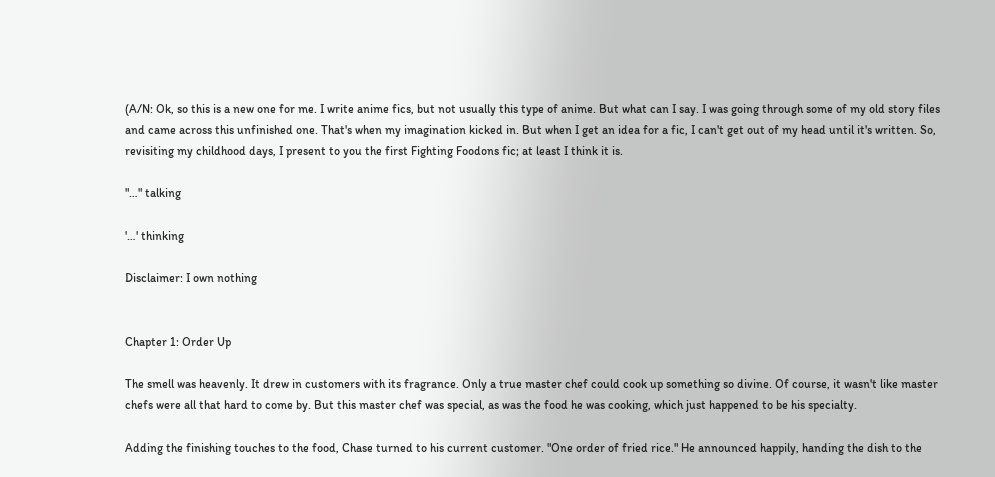(A/N: Ok, so this is a new one for me. I write anime fics, but not usually this type of anime. But what can I say. I was going through some of my old story files and came across this unfinished one. That's when my imagination kicked in. But when I get an idea for a fic, I can't get out of my head until it's written. So, revisiting my childhood days, I present to you the first Fighting Foodons fic; at least I think it is.

"…" talking

'…' thinking

Disclaimer: I own nothing


Chapter 1: Order Up

The smell was heavenly. It drew in customers with its fragrance. Only a true master chef could cook up something so divine. Of course, it wasn't like master chefs were all that hard to come by. But this master chef was special, as was the food he was cooking, which just happened to be his specialty.

Adding the finishing touches to the food, Chase turned to his current customer. "One order of fried rice." He announced happily, handing the dish to the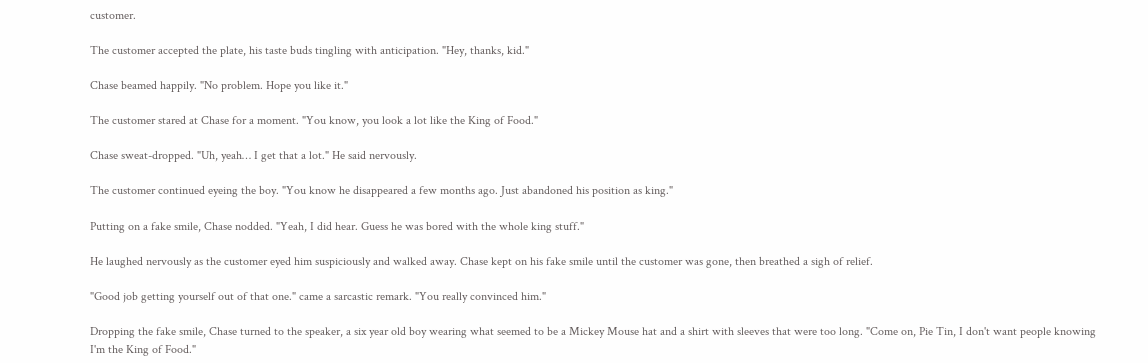customer.

The customer accepted the plate, his taste buds tingling with anticipation. "Hey, thanks, kid."

Chase beamed happily. "No problem. Hope you like it."

The customer stared at Chase for a moment. "You know, you look a lot like the King of Food."

Chase sweat-dropped. "Uh, yeah… I get that a lot." He said nervously.

The customer continued eyeing the boy. "You know he disappeared a few months ago. Just abandoned his position as king."

Putting on a fake smile, Chase nodded. "Yeah, I did hear. Guess he was bored with the whole king stuff."

He laughed nervously as the customer eyed him suspiciously and walked away. Chase kept on his fake smile until the customer was gone, then breathed a sigh of relief.

"Good job getting yourself out of that one." came a sarcastic remark. "You really convinced him."

Dropping the fake smile, Chase turned to the speaker, a six year old boy wearing what seemed to be a Mickey Mouse hat and a shirt with sleeves that were too long. "Come on, Pie Tin, I don't want people knowing I'm the King of Food."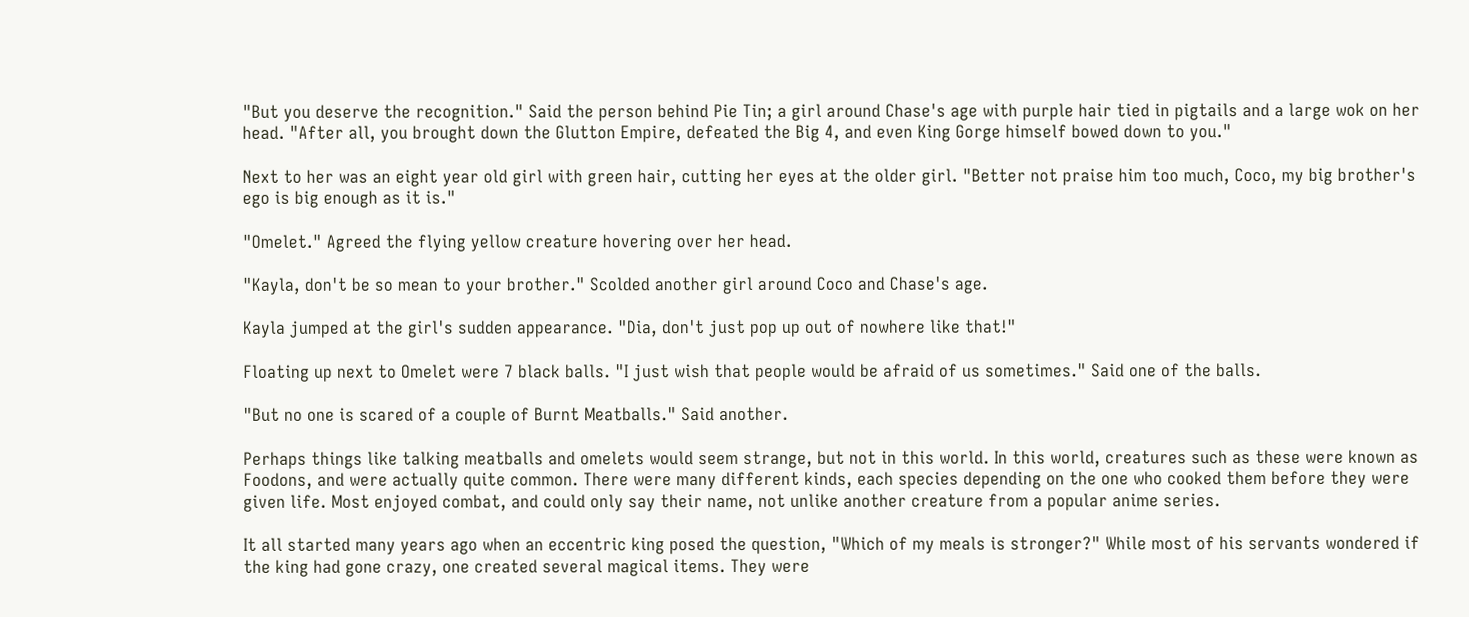"But you deserve the recognition." Said the person behind Pie Tin; a girl around Chase's age with purple hair tied in pigtails and a large wok on her head. "After all, you brought down the Glutton Empire, defeated the Big 4, and even King Gorge himself bowed down to you."

Next to her was an eight year old girl with green hair, cutting her eyes at the older girl. "Better not praise him too much, Coco, my big brother's ego is big enough as it is."

"Omelet." Agreed the flying yellow creature hovering over her head.

"Kayla, don't be so mean to your brother." Scolded another girl around Coco and Chase's age.

Kayla jumped at the girl's sudden appearance. "Dia, don't just pop up out of nowhere like that!"

Floating up next to Omelet were 7 black balls. "I just wish that people would be afraid of us sometimes." Said one of the balls.

"But no one is scared of a couple of Burnt Meatballs." Said another.

Perhaps things like talking meatballs and omelets would seem strange, but not in this world. In this world, creatures such as these were known as Foodons, and were actually quite common. There were many different kinds, each species depending on the one who cooked them before they were given life. Most enjoyed combat, and could only say their name, not unlike another creature from a popular anime series.

It all started many years ago when an eccentric king posed the question, "Which of my meals is stronger?" While most of his servants wondered if the king had gone crazy, one created several magical items. They were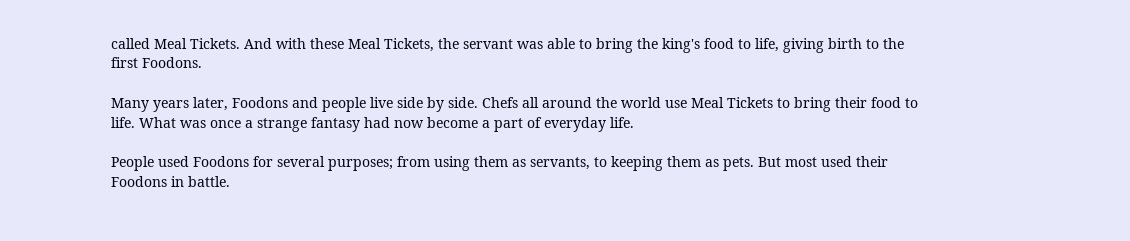called Meal Tickets. And with these Meal Tickets, the servant was able to bring the king's food to life, giving birth to the first Foodons.

Many years later, Foodons and people live side by side. Chefs all around the world use Meal Tickets to bring their food to life. What was once a strange fantasy had now become a part of everyday life.

People used Foodons for several purposes; from using them as servants, to keeping them as pets. But most used their Foodons in battle.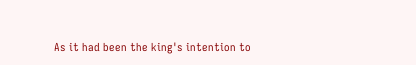As it had been the king's intention to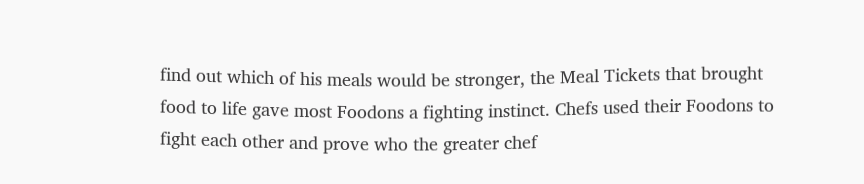find out which of his meals would be stronger, the Meal Tickets that brought food to life gave most Foodons a fighting instinct. Chefs used their Foodons to fight each other and prove who the greater chef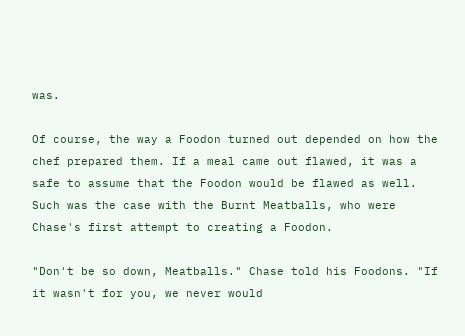was.

Of course, the way a Foodon turned out depended on how the chef prepared them. If a meal came out flawed, it was a safe to assume that the Foodon would be flawed as well. Such was the case with the Burnt Meatballs, who were Chase's first attempt to creating a Foodon.

"Don't be so down, Meatballs." Chase told his Foodons. "If it wasn't for you, we never would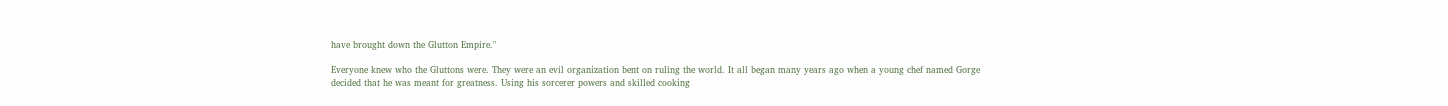have brought down the Glutton Empire."

Everyone knew who the Gluttons were. They were an evil organization bent on ruling the world. It all began many years ago when a young chef named Gorge decided that he was meant for greatness. Using his sorcerer powers and skilled cooking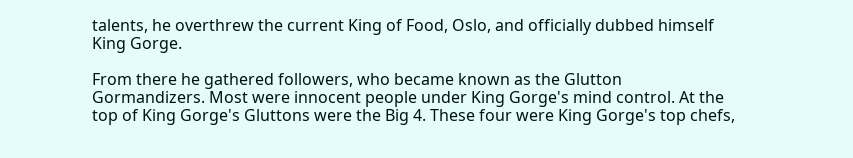talents, he overthrew the current King of Food, Oslo, and officially dubbed himself King Gorge.

From there he gathered followers, who became known as the Glutton Gormandizers. Most were innocent people under King Gorge's mind control. At the top of King Gorge's Gluttons were the Big 4. These four were King Gorge's top chefs,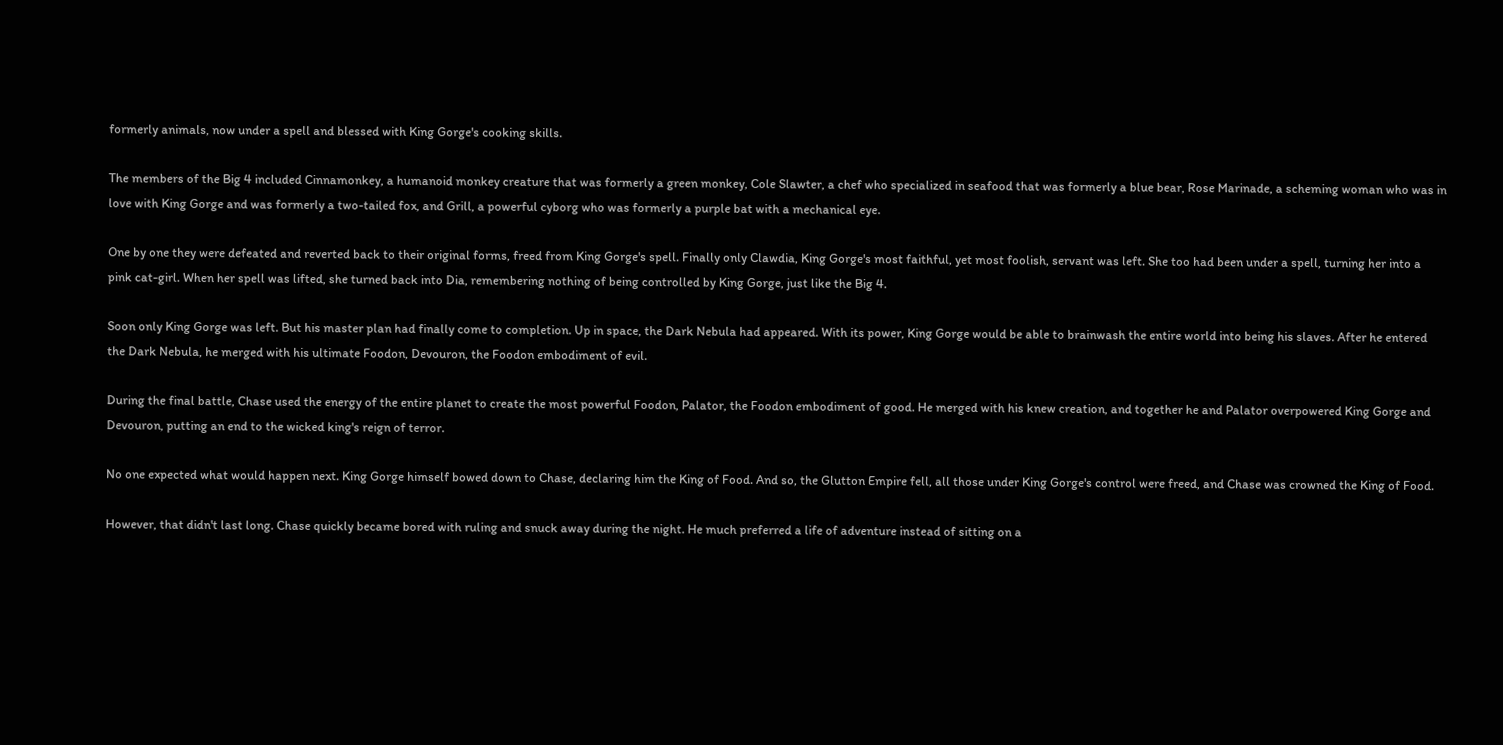formerly animals, now under a spell and blessed with King Gorge's cooking skills.

The members of the Big 4 included Cinnamonkey, a humanoid monkey creature that was formerly a green monkey, Cole Slawter, a chef who specialized in seafood that was formerly a blue bear, Rose Marinade, a scheming woman who was in love with King Gorge and was formerly a two-tailed fox, and Grill, a powerful cyborg who was formerly a purple bat with a mechanical eye.

One by one they were defeated and reverted back to their original forms, freed from King Gorge's spell. Finally only Clawdia, King Gorge's most faithful, yet most foolish, servant was left. She too had been under a spell, turning her into a pink cat-girl. When her spell was lifted, she turned back into Dia, remembering nothing of being controlled by King Gorge, just like the Big 4.

Soon only King Gorge was left. But his master plan had finally come to completion. Up in space, the Dark Nebula had appeared. With its power, King Gorge would be able to brainwash the entire world into being his slaves. After he entered the Dark Nebula, he merged with his ultimate Foodon, Devouron, the Foodon embodiment of evil.

During the final battle, Chase used the energy of the entire planet to create the most powerful Foodon, Palator, the Foodon embodiment of good. He merged with his knew creation, and together he and Palator overpowered King Gorge and Devouron, putting an end to the wicked king's reign of terror.

No one expected what would happen next. King Gorge himself bowed down to Chase, declaring him the King of Food. And so, the Glutton Empire fell, all those under King Gorge's control were freed, and Chase was crowned the King of Food.

However, that didn't last long. Chase quickly became bored with ruling and snuck away during the night. He much preferred a life of adventure instead of sitting on a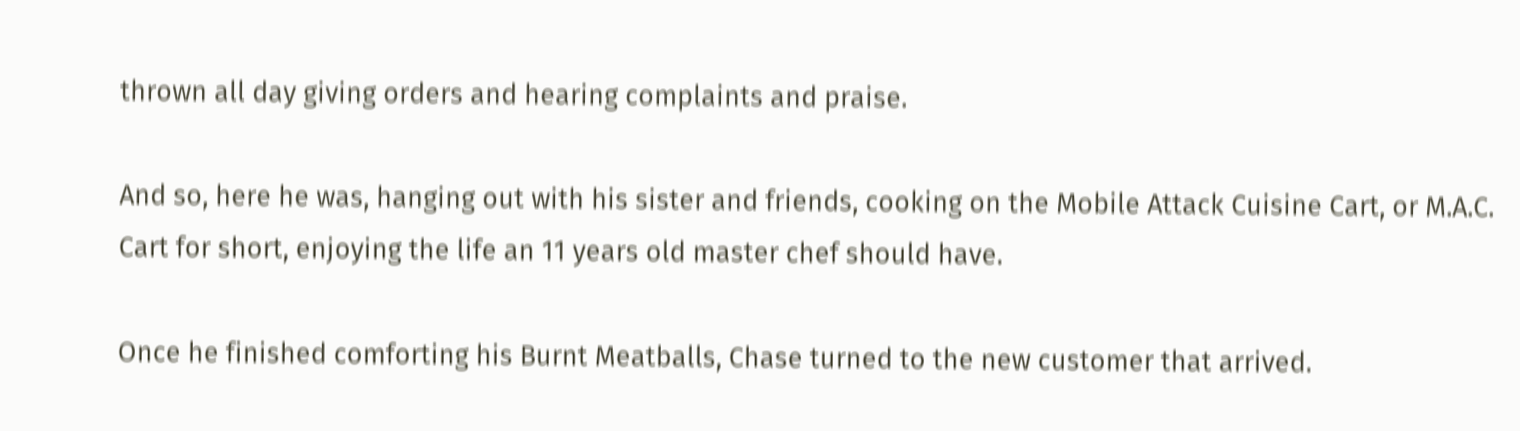thrown all day giving orders and hearing complaints and praise.

And so, here he was, hanging out with his sister and friends, cooking on the Mobile Attack Cuisine Cart, or M.A.C. Cart for short, enjoying the life an 11 years old master chef should have.

Once he finished comforting his Burnt Meatballs, Chase turned to the new customer that arrived.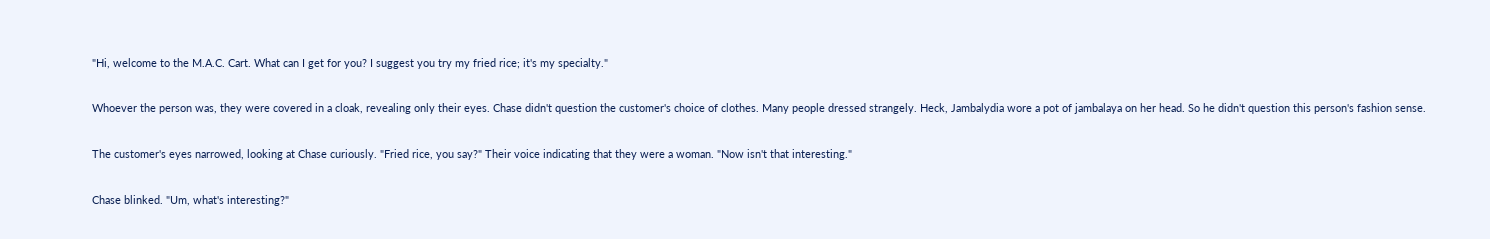"Hi, welcome to the M.A.C. Cart. What can I get for you? I suggest you try my fried rice; it's my specialty."

Whoever the person was, they were covered in a cloak, revealing only their eyes. Chase didn't question the customer's choice of clothes. Many people dressed strangely. Heck, Jambalydia wore a pot of jambalaya on her head. So he didn't question this person's fashion sense.

The customer's eyes narrowed, looking at Chase curiously. "Fried rice, you say?" Their voice indicating that they were a woman. "Now isn't that interesting."

Chase blinked. "Um, what's interesting?"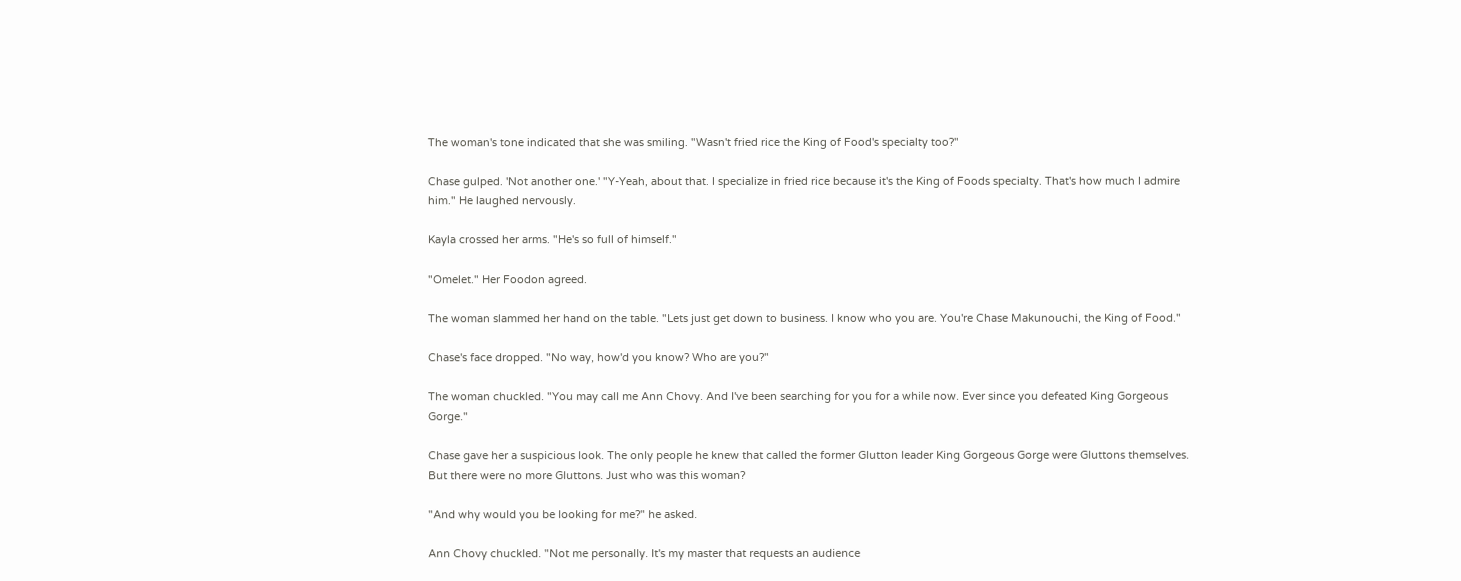The woman's tone indicated that she was smiling. "Wasn't fried rice the King of Food's specialty too?"

Chase gulped. 'Not another one.' "Y-Yeah, about that. I specialize in fried rice because it's the King of Foods specialty. That's how much I admire him." He laughed nervously.

Kayla crossed her arms. "He's so full of himself."

"Omelet." Her Foodon agreed.

The woman slammed her hand on the table. "Lets just get down to business. I know who you are. You're Chase Makunouchi, the King of Food."

Chase's face dropped. "No way, how'd you know? Who are you?"

The woman chuckled. "You may call me Ann Chovy. And I've been searching for you for a while now. Ever since you defeated King Gorgeous Gorge."

Chase gave her a suspicious look. The only people he knew that called the former Glutton leader King Gorgeous Gorge were Gluttons themselves. But there were no more Gluttons. Just who was this woman?

"And why would you be looking for me?" he asked.

Ann Chovy chuckled. "Not me personally. It's my master that requests an audience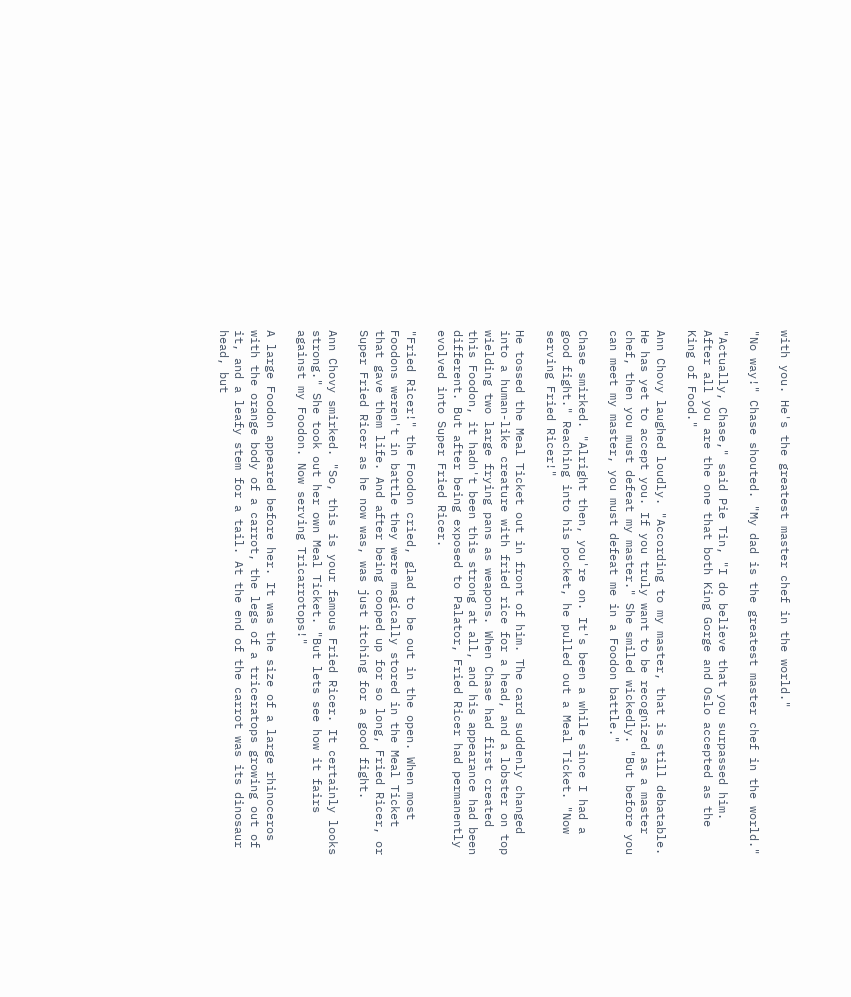with you. He's the greatest master chef in the world."

"No way!" Chase shouted. "My dad is the greatest master chef in the world."

"Actually, Chase," said Pie Tin, "I do believe that you surpassed him. After all you are the one that both King Gorge and Oslo accepted as the King of Food."

Ann Chovy laughed loudly. "According to my master, that is still debatable. He has yet to accept you. If you truly want to be recognized as a master chef, then you must defeat my master." She smiled wickedly. "But before you can meet my master, you must defeat me in a Foodon battle."

Chase smirked. "Alright then, you're on. It's been a while since I had a good fight." Reaching into his pocket, he pulled out a Meal Ticket. "Now serving Fried Ricer!"

He tossed the Meal Ticket out in front of him. The card suddenly changed into a human-like creature with fried rice for a head, and a lobster on top wielding two large frying pans as weapons. When Chase had first created this Foodon, it hadn't been this strong at all, and his appearance had been different. But after being exposed to Palator, Fried Ricer had permanently evolved into Super Fried Ricer.

"Fried Ricer!" the Foodon cried, glad to be out in the open. When most Foodons weren't in battle they were magically stored in the Meal Ticket that gave them life. And after being cooped up for so long, Fried Ricer, or Super Fried Ricer as he now was, was just itching for a good fight.

Ann Chovy smirked. "So, this is your famous Fried Ricer. It certainly looks strong." She took out her own Meal Ticket. "But lets see how it fairs against my Foodon. Now serving Tricarrotops!"

A large Foodon appeared before her. It was the size of a large rhinoceros with the orange body of a carrot, the legs of a triceratops growing out of it, and a leafy stem for a tail. At the end of the carrot was its dinosaur head, but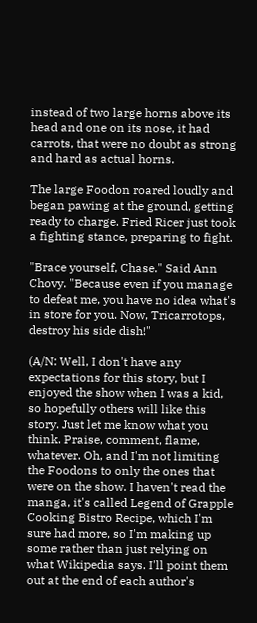instead of two large horns above its head and one on its nose, it had carrots, that were no doubt as strong and hard as actual horns.

The large Foodon roared loudly and began pawing at the ground, getting ready to charge. Fried Ricer just took a fighting stance, preparing to fight.

"Brace yourself, Chase." Said Ann Chovy. "Because even if you manage to defeat me, you have no idea what's in store for you. Now, Tricarrotops, destroy his side dish!"

(A/N: Well, I don't have any expectations for this story, but I enjoyed the show when I was a kid, so hopefully others will like this story. Just let me know what you think. Praise, comment, flame, whatever. Oh, and I'm not limiting the Foodons to only the ones that were on the show. I haven't read the manga, it's called Legend of Grapple Cooking Bistro Recipe, which I'm sure had more, so I'm making up some rather than just relying on what Wikipedia says. I'll point them out at the end of each author's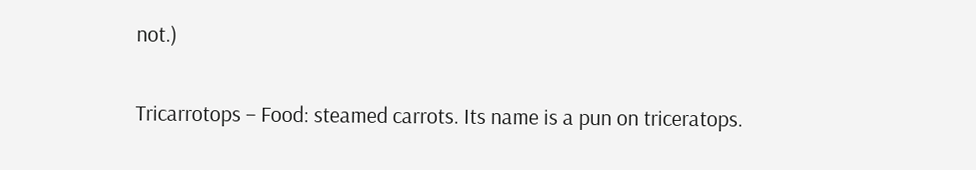not.)

Tricarrotops – Food: steamed carrots. Its name is a pun on triceratops.